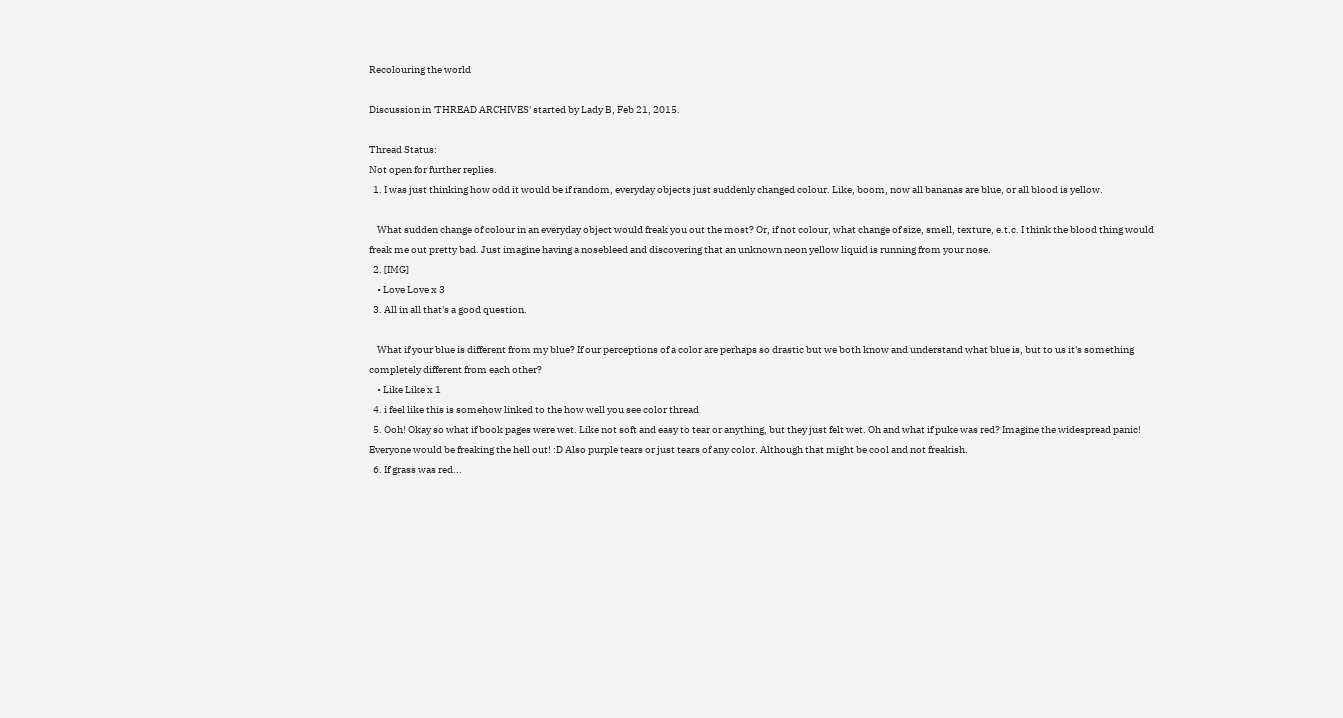Recolouring the world

Discussion in 'THREAD ARCHIVES' started by Lady B, Feb 21, 2015.

Thread Status:
Not open for further replies.
  1. I was just thinking how odd it would be if random, everyday objects just suddenly changed colour. Like, boom, now all bananas are blue, or all blood is yellow.

    What sudden change of colour in an everyday object would freak you out the most? Or, if not colour, what change of size, smell, texture, e.t.c. I think the blood thing would freak me out pretty bad. Just imagine having a nosebleed and discovering that an unknown neon yellow liquid is running from your nose.
  2. [IMG]
    • Love Love x 3
  3. All in all that's a good question.

    What if your blue is different from my blue? If our perceptions of a color are perhaps so drastic but we both know and understand what blue is, but to us it's something completely different from each other?
    • Like Like x 1
  4. i feel like this is somehow linked to the how well you see color thread
  5. Ooh! Okay so what if book pages were wet. Like not soft and easy to tear or anything, but they just felt wet. Oh and what if puke was red? Imagine the widespread panic! Everyone would be freaking the hell out! :D Also purple tears or just tears of any color. Although that might be cool and not freakish.
  6. If grass was red...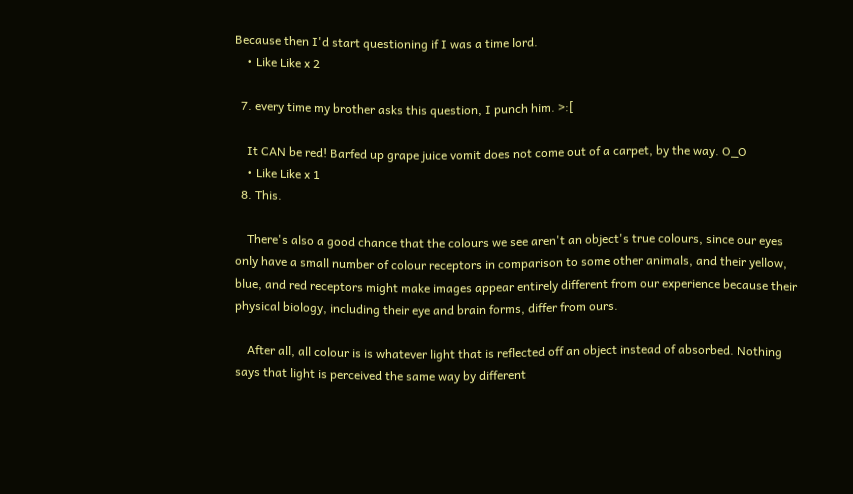Because then I'd start questioning if I was a time lord.
    • Like Like x 2

  7. every time my brother asks this question, I punch him. >:[

    It CAN be red! Barfed up grape juice vomit does not come out of a carpet, by the way. O_O
    • Like Like x 1
  8. This.

    There's also a good chance that the colours we see aren't an object's true colours, since our eyes only have a small number of colour receptors in comparison to some other animals, and their yellow, blue, and red receptors might make images appear entirely different from our experience because their physical biology, including their eye and brain forms, differ from ours.

    After all, all colour is is whatever light that is reflected off an object instead of absorbed. Nothing says that light is perceived the same way by different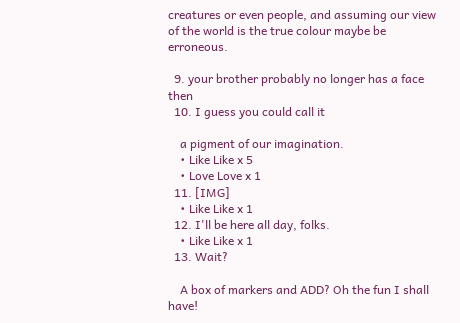creatures or even people, and assuming our view of the world is the true colour maybe be erroneous.

  9. your brother probably no longer has a face then
  10. I guess you could call it

    a pigment of our imagination.
    • Like Like x 5
    • Love Love x 1
  11. [IMG]
    • Like Like x 1
  12. I'll be here all day, folks.
    • Like Like x 1
  13. Wait?

    A box of markers and ADD? Oh the fun I shall have!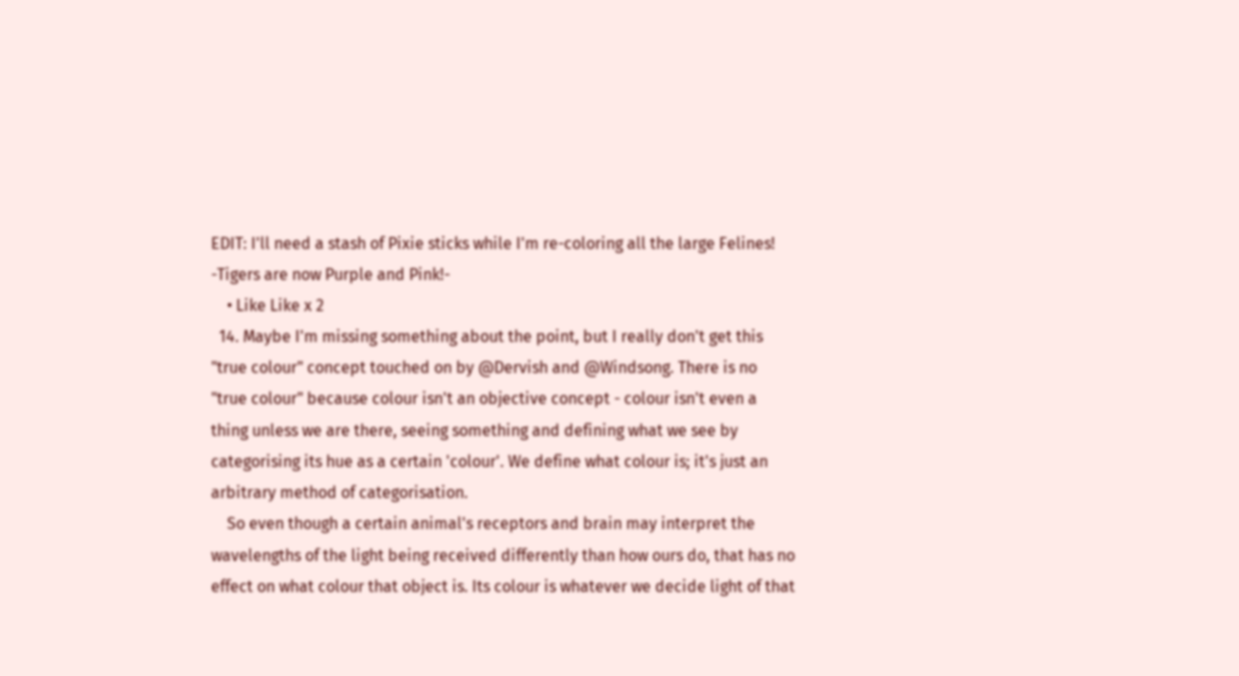EDIT: I'll need a stash of Pixie sticks while I'm re-coloring all the large Felines! -Tigers are now Purple and Pink!-
    • Like Like x 2
  14. Maybe I'm missing something about the point, but I really don't get this "true colour" concept touched on by @Dervish and @Windsong. There is no "true colour" because colour isn't an objective concept - colour isn't even a thing unless we are there, seeing something and defining what we see by categorising its hue as a certain 'colour'. We define what colour is; it's just an arbitrary method of categorisation.
    So even though a certain animal's receptors and brain may interpret the wavelengths of the light being received differently than how ours do, that has no effect on what colour that object is. Its colour is whatever we decide light of that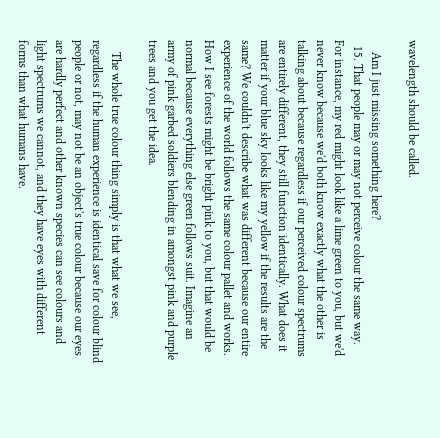wavelength should be called.

    Am I just missing something here?
  15. That people may or may not perceive colour the same way. For instance, my red might look like a lime green to you, but we'd never know because we'd both know exactly what the other is talking about because regardless if our perceived colour spectrums are entirely different, they still function identically. What does it matter if your blue sky looks like my yellow if the results are the same? We couldn't describe what was different because our entire experience of the world follows the same colour pallet and works. How I see forests might be bright pink to you, but that would be normal because everything else green follows suit. Imagine an army of pink garbed soldiers blending in amongst pink and purple trees and you get the idea.

    The whole true colour thing simply is that what we see, regardless if the human experience is identical save for colour blind people or not, may not be an object's true colour because our eyes are hardly perfect and other known species can see colours and light spectrums we cannot, and they have eyes with different forms than what humans have.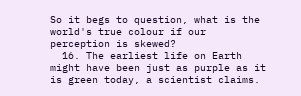So it begs to question, what is the world's true colour if our perception is skewed?
  16. The earliest life on Earth might have been just as purple as it is green today, a scientist claims.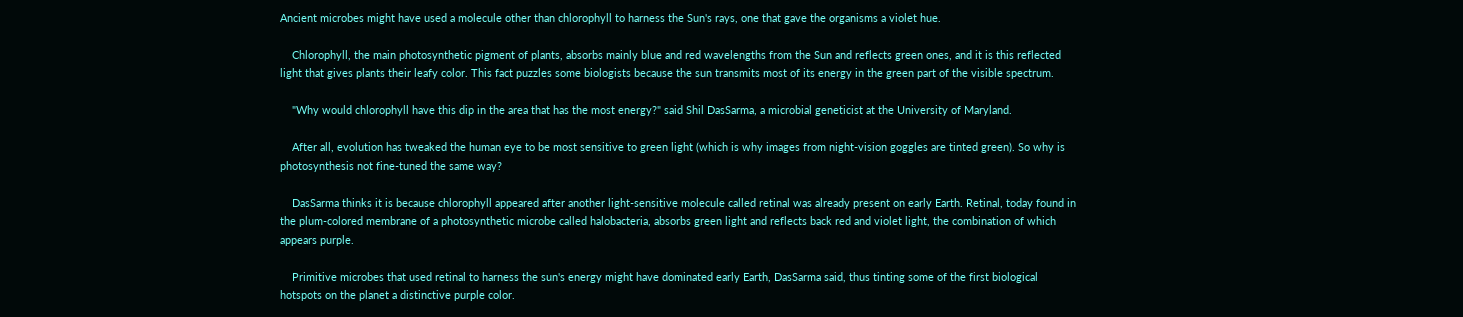Ancient microbes might have used a molecule other than chlorophyll to harness the Sun's rays, one that gave the organisms a violet hue.

    Chlorophyll, the main photosynthetic pigment of plants, absorbs mainly blue and red wavelengths from the Sun and reflects green ones, and it is this reflected light that gives plants their leafy color. This fact puzzles some biologists because the sun transmits most of its energy in the green part of the visible spectrum.

    "Why would chlorophyll have this dip in the area that has the most energy?" said Shil DasSarma, a microbial geneticist at the University of Maryland.

    After all, evolution has tweaked the human eye to be most sensitive to green light (which is why images from night-vision goggles are tinted green). So why is photosynthesis not fine-tuned the same way?

    DasSarma thinks it is because chlorophyll appeared after another light-sensitive molecule called retinal was already present on early Earth. Retinal, today found in the plum-colored membrane of a photosynthetic microbe called halobacteria, absorbs green light and reflects back red and violet light, the combination of which appears purple.

    Primitive microbes that used retinal to harness the sun's energy might have dominated early Earth, DasSarma said, thus tinting some of the first biological hotspots on the planet a distinctive purple color.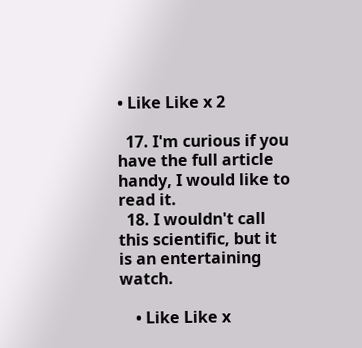• Like Like x 2

  17. I'm curious if you have the full article handy, I would like to read it.
  18. I wouldn't call this scientific, but it is an entertaining watch.

    • Like Like x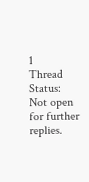1
Thread Status:
Not open for further replies.